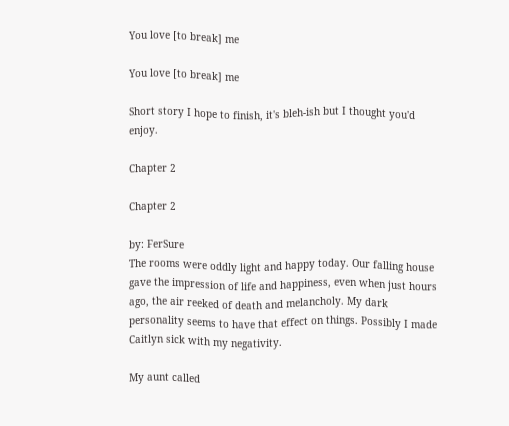You love [to break] me

You love [to break] me

Short story I hope to finish, it's bleh-ish but I thought you'd enjoy.

Chapter 2

Chapter 2

by: FerSure
The rooms were oddly light and happy today. Our falling house gave the impression of life and happiness, even when just hours ago, the air reeked of death and melancholy. My dark personality seems to have that effect on things. Possibly I made Caitlyn sick with my negativity.

My aunt called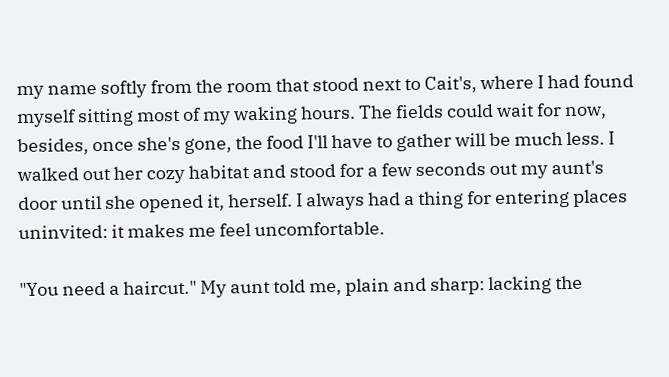my name softly from the room that stood next to Cait's, where I had found myself sitting most of my waking hours. The fields could wait for now, besides, once she's gone, the food I'll have to gather will be much less. I walked out her cozy habitat and stood for a few seconds out my aunt's door until she opened it, herself. I always had a thing for entering places uninvited: it makes me feel uncomfortable.

"You need a haircut." My aunt told me, plain and sharp: lacking the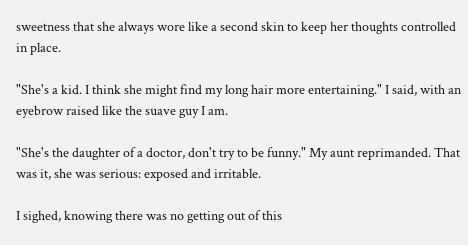sweetness that she always wore like a second skin to keep her thoughts controlled in place.

"She's a kid. I think she might find my long hair more entertaining." I said, with an eyebrow raised like the suave guy I am.

"She's the daughter of a doctor, don't try to be funny." My aunt reprimanded. That was it, she was serious: exposed and irritable.

I sighed, knowing there was no getting out of this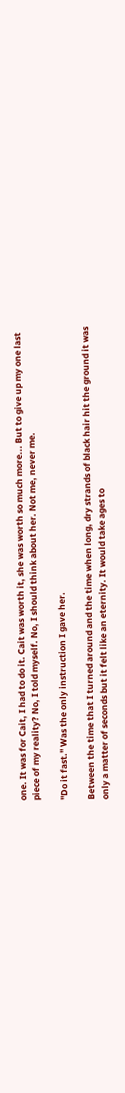one. It was for Cait, I had to do it. Cait was worth it, she was worth so much more... But to give up my one last piece of my reality? No, I told myself. No, I should think about her. Not me, never me.

"Do it fast." Was the only instruction I gave her.

Between the time that I turned around and the time when long, dry strands of black hair hit the ground it was only a matter of seconds but it felt like an eternity. It would take ages to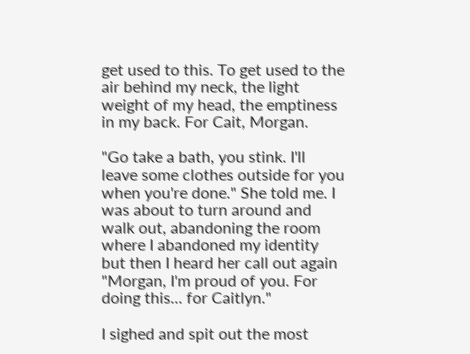get used to this. To get used to the air behind my neck, the light weight of my head, the emptiness in my back. For Cait, Morgan.

"Go take a bath, you stink. I'll leave some clothes outside for you when you're done." She told me. I was about to turn around and walk out, abandoning the room where I abandoned my identity but then I heard her call out again "Morgan, I'm proud of you. For doing this... for Caitlyn."

I sighed and spit out the most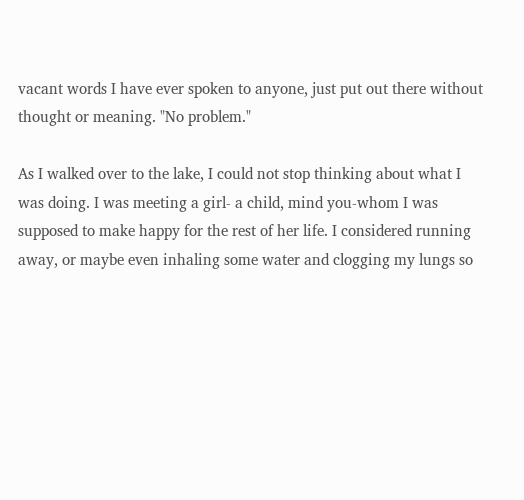vacant words I have ever spoken to anyone, just put out there without thought or meaning. "No problem."

As I walked over to the lake, I could not stop thinking about what I was doing. I was meeting a girl- a child, mind you-whom I was supposed to make happy for the rest of her life. I considered running away, or maybe even inhaling some water and clogging my lungs so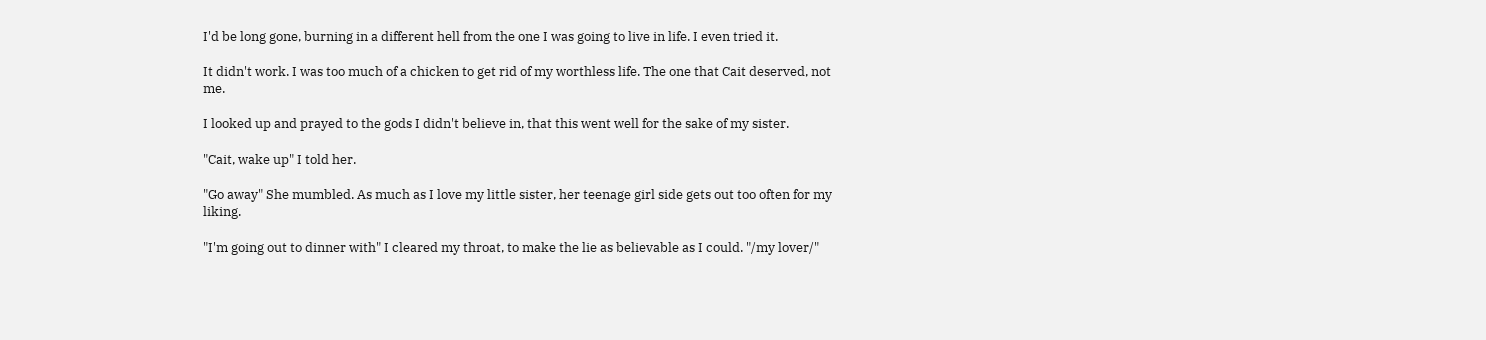I'd be long gone, burning in a different hell from the one I was going to live in life. I even tried it.

It didn't work. I was too much of a chicken to get rid of my worthless life. The one that Cait deserved, not me.

I looked up and prayed to the gods I didn't believe in, that this went well for the sake of my sister.

"Cait, wake up" I told her.

"Go away" She mumbled. As much as I love my little sister, her teenage girl side gets out too often for my liking.

"I'm going out to dinner with" I cleared my throat, to make the lie as believable as I could. "/my lover/"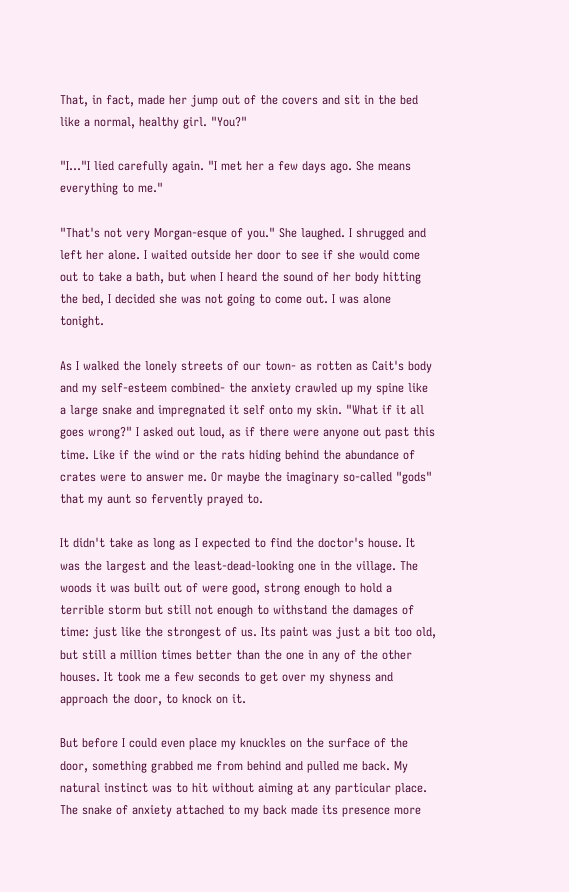That, in fact, made her jump out of the covers and sit in the bed like a normal, healthy girl. "You?"

"I..."I lied carefully again. "I met her a few days ago. She means everything to me."

"That's not very Morgan-esque of you." She laughed. I shrugged and left her alone. I waited outside her door to see if she would come out to take a bath, but when I heard the sound of her body hitting the bed, I decided she was not going to come out. I was alone tonight.

As I walked the lonely streets of our town- as rotten as Cait's body and my self-esteem combined- the anxiety crawled up my spine like a large snake and impregnated it self onto my skin. "What if it all goes wrong?" I asked out loud, as if there were anyone out past this time. Like if the wind or the rats hiding behind the abundance of crates were to answer me. Or maybe the imaginary so-called "gods" that my aunt so fervently prayed to.

It didn't take as long as I expected to find the doctor's house. It was the largest and the least-dead-looking one in the village. The woods it was built out of were good, strong enough to hold a terrible storm but still not enough to withstand the damages of time: just like the strongest of us. Its paint was just a bit too old, but still a million times better than the one in any of the other houses. It took me a few seconds to get over my shyness and approach the door, to knock on it.

But before I could even place my knuckles on the surface of the door, something grabbed me from behind and pulled me back. My natural instinct was to hit without aiming at any particular place. The snake of anxiety attached to my back made its presence more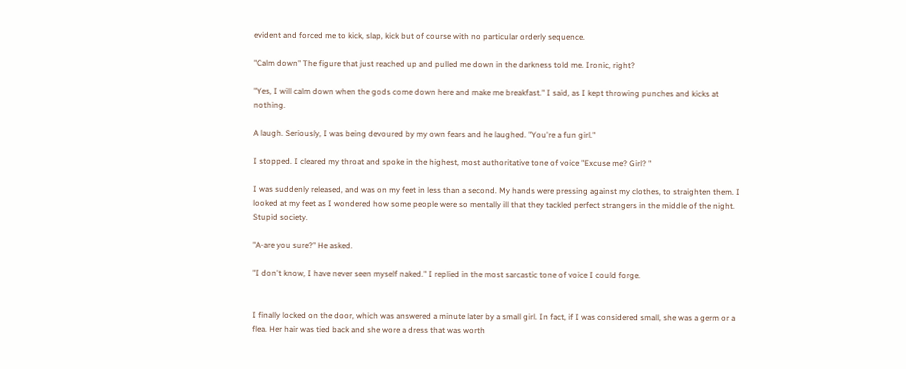evident and forced me to kick, slap, kick but of course with no particular orderly sequence.

"Calm down" The figure that just reached up and pulled me down in the darkness told me. Ironic, right?

"Yes, I will calm down when the gods come down here and make me breakfast." I said, as I kept throwing punches and kicks at nothing.

A laugh. Seriously, I was being devoured by my own fears and he laughed. "You're a fun girl."

I stopped. I cleared my throat and spoke in the highest, most authoritative tone of voice "Excuse me? Girl? "

I was suddenly released, and was on my feet in less than a second. My hands were pressing against my clothes, to straighten them. I looked at my feet as I wondered how some people were so mentally ill that they tackled perfect strangers in the middle of the night. Stupid society.

"A-are you sure?" He asked.

"I don't know, I have never seen myself naked." I replied in the most sarcastic tone of voice I could forge.


I finally locked on the door, which was answered a minute later by a small girl. In fact, if I was considered small, she was a germ or a flea. Her hair was tied back and she wore a dress that was worth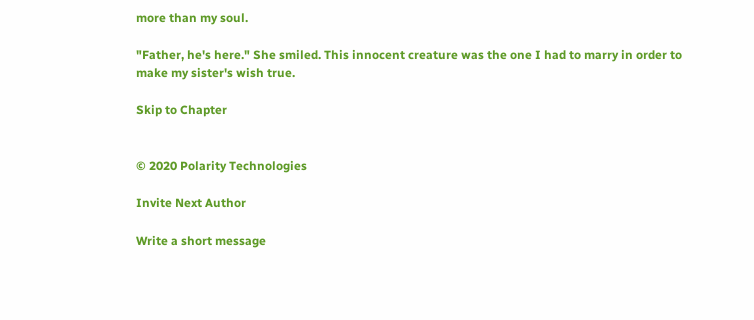more than my soul.

"Father, he's here." She smiled. This innocent creature was the one I had to marry in order to make my sister's wish true.

Skip to Chapter


© 2020 Polarity Technologies

Invite Next Author

Write a short message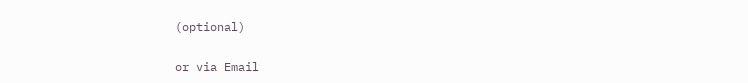(optional)

or via Email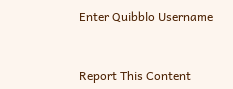Enter Quibblo Username


Report This Content